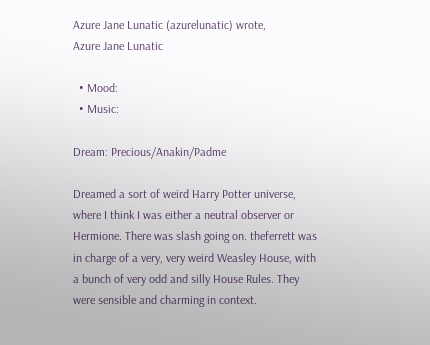Azure Jane Lunatic (azurelunatic) wrote,
Azure Jane Lunatic

  • Mood:
  • Music:

Dream: Precious/Anakin/Padme

Dreamed a sort of weird Harry Potter universe, where I think I was either a neutral observer or Hermione. There was slash going on. theferrett was in charge of a very, very weird Weasley House, with a bunch of very odd and silly House Rules. They were sensible and charming in context.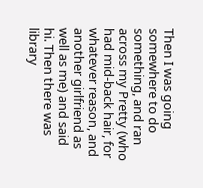Then I was going somewhere to do something, and ran across my Pretty (who had mid-back hair, for whatever reason, and another girlfriend as well as me) and said hi. Then there was library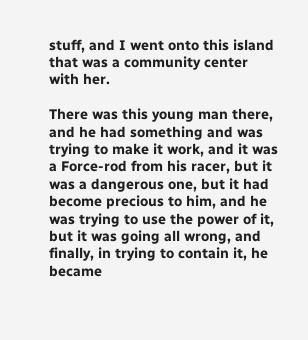stuff, and I went onto this island that was a community center with her.

There was this young man there, and he had something and was trying to make it work, and it was a Force-rod from his racer, but it was a dangerous one, but it had become precious to him, and he was trying to use the power of it, but it was going all wrong, and finally, in trying to contain it, he became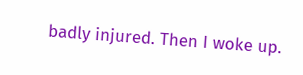badly injured. Then I woke up.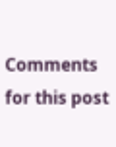Comments for this post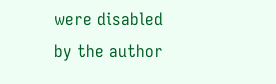were disabled by the author